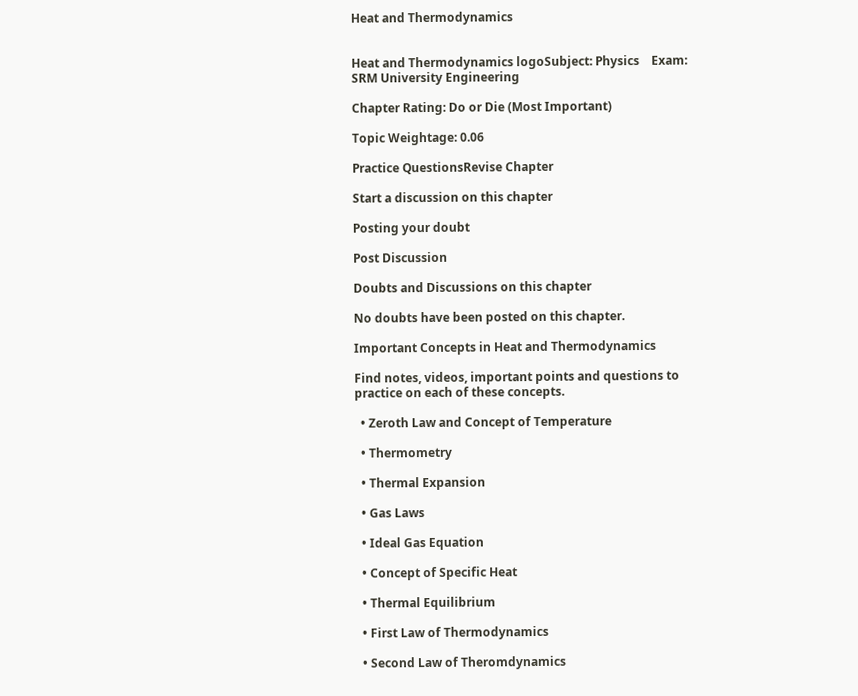Heat and Thermodynamics


Heat and Thermodynamics logoSubject: Physics    Exam: SRM University Engineering

Chapter Rating: Do or Die (Most Important)

Topic Weightage: 0.06

Practice QuestionsRevise Chapter

Start a discussion on this chapter

Posting your doubt

Post Discussion

Doubts and Discussions on this chapter

No doubts have been posted on this chapter.

Important Concepts in Heat and Thermodynamics

Find notes, videos, important points and questions to practice on each of these concepts.

  • Zeroth Law and Concept of Temperature

  • Thermometry

  • Thermal Expansion

  • Gas Laws

  • Ideal Gas Equation

  • Concept of Specific Heat

  • Thermal Equilibrium

  • First Law of Thermodynamics

  • Second Law of Theromdynamics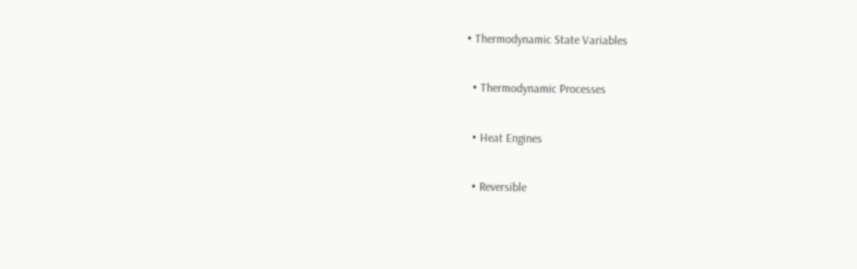• Thermodynamic State Variables

  • Thermodynamic Processes

  • Heat Engines

  • Reversible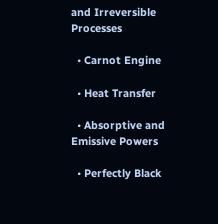and Irreversible Processes

  • Carnot Engine

  • Heat Transfer

  • Absorptive and Emissive Powers

  • Perfectly Black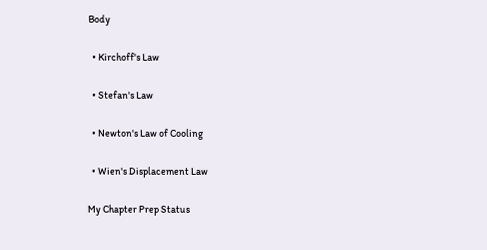Body

  • Kirchoff's Law

  • Stefan's Law

  • Newton's Law of Cooling

  • Wien's Displacement Law

My Chapter Prep Status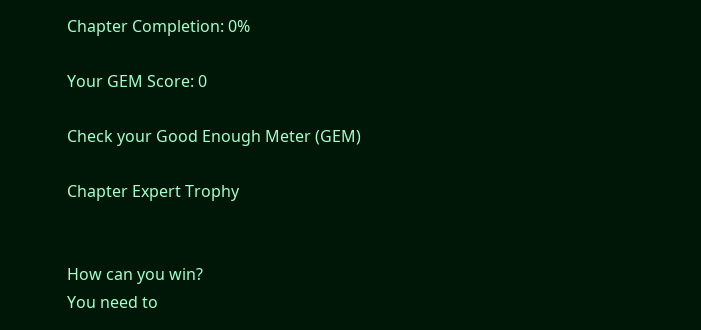Chapter Completion: 0%

Your GEM Score: 0

Check your Good Enough Meter (GEM)

Chapter Expert Trophy


How can you win?
You need to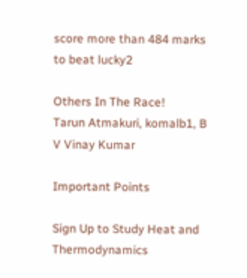score more than 484 marks to beat lucky2

Others In The Race!
Tarun Atmakuri, komalb1, B V Vinay Kumar

Important Points

Sign Up to Study Heat and Thermodynamics